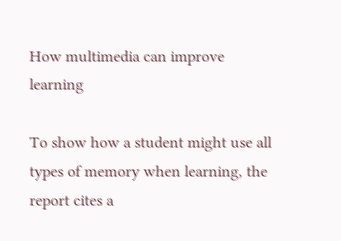How multimedia can improve learning

To show how a student might use all types of memory when learning, the report cites a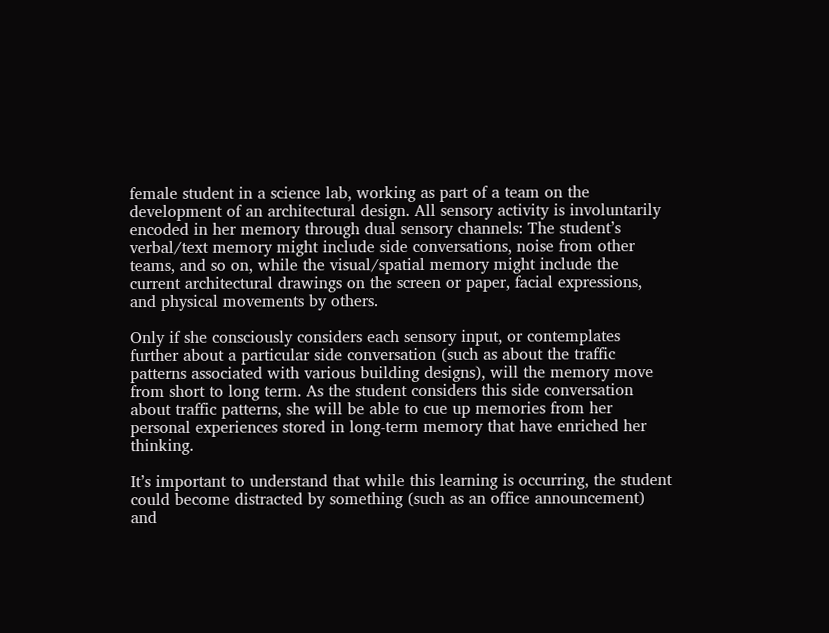female student in a science lab, working as part of a team on the development of an architectural design. All sensory activity is involuntarily encoded in her memory through dual sensory channels: The student’s verbal/text memory might include side conversations, noise from other teams, and so on, while the visual/spatial memory might include the current architectural drawings on the screen or paper, facial expressions, and physical movements by others.

Only if she consciously considers each sensory input, or contemplates further about a particular side conversation (such as about the traffic patterns associated with various building designs), will the memory move from short to long term. As the student considers this side conversation about traffic patterns, she will be able to cue up memories from her personal experiences stored in long-term memory that have enriched her thinking.

It’s important to understand that while this learning is occurring, the student could become distracted by something (such as an office announcement) and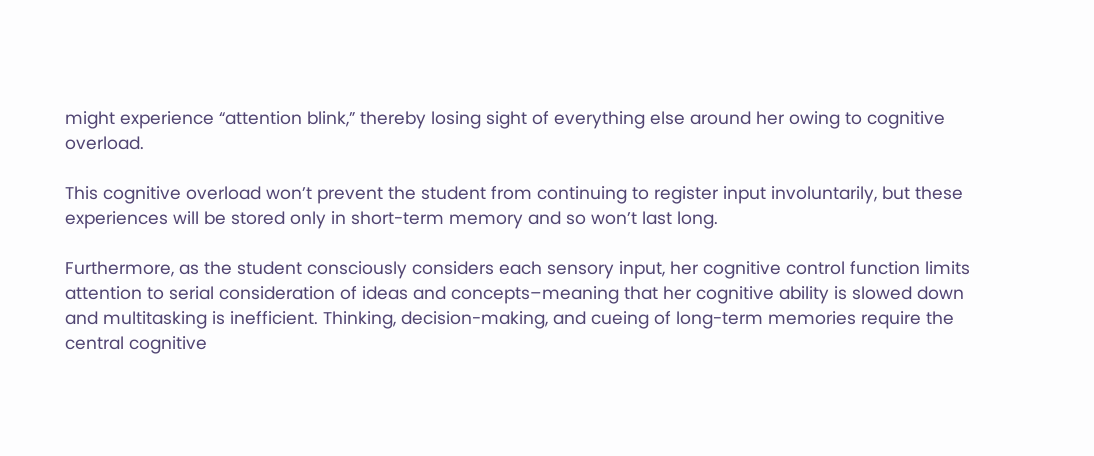might experience “attention blink,” thereby losing sight of everything else around her owing to cognitive overload.

This cognitive overload won’t prevent the student from continuing to register input involuntarily, but these experiences will be stored only in short-term memory and so won’t last long.

Furthermore, as the student consciously considers each sensory input, her cognitive control function limits attention to serial consideration of ideas and concepts–meaning that her cognitive ability is slowed down and multitasking is inefficient. Thinking, decision-making, and cueing of long-term memories require the central cognitive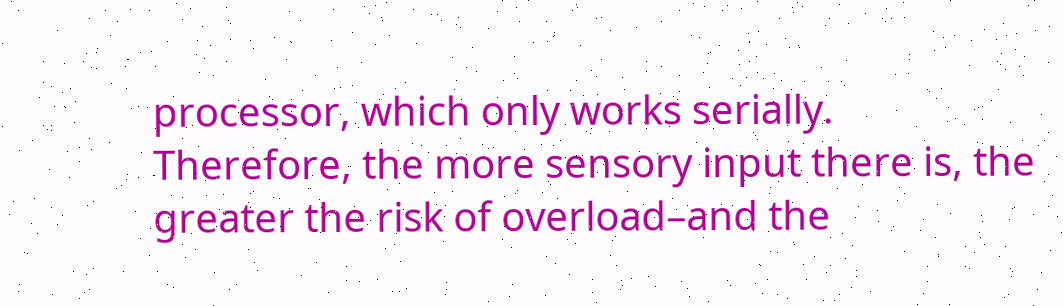processor, which only works serially. Therefore, the more sensory input there is, the greater the risk of overload–and the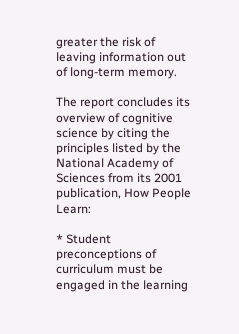greater the risk of leaving information out of long-term memory.

The report concludes its overview of cognitive science by citing the principles listed by the National Academy of Sciences from its 2001 publication, How People Learn:

* Student preconceptions of curriculum must be engaged in the learning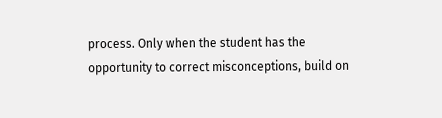process. Only when the student has the opportunity to correct misconceptions, build on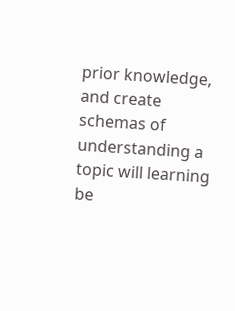prior knowledge, and create schemas of understanding a topic will learning be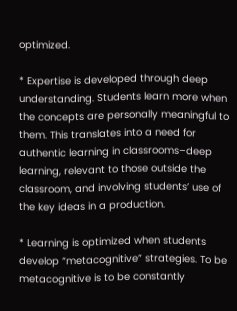optimized.

* Expertise is developed through deep understanding. Students learn more when the concepts are personally meaningful to them. This translates into a need for authentic learning in classrooms–deep learning, relevant to those outside the classroom, and involving students’ use of the key ideas in a production.

* Learning is optimized when students develop “metacognitive” strategies. To be metacognitive is to be constantly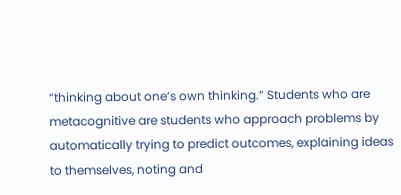“thinking about one’s own thinking.” Students who are metacognitive are students who approach problems by automatically trying to predict outcomes, explaining ideas to themselves, noting and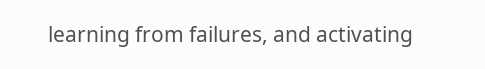learning from failures, and activating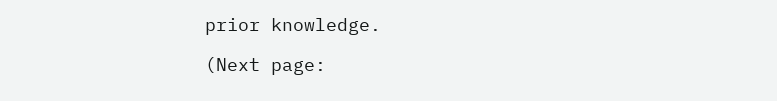prior knowledge.

(Next page: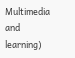Multimedia and learning)